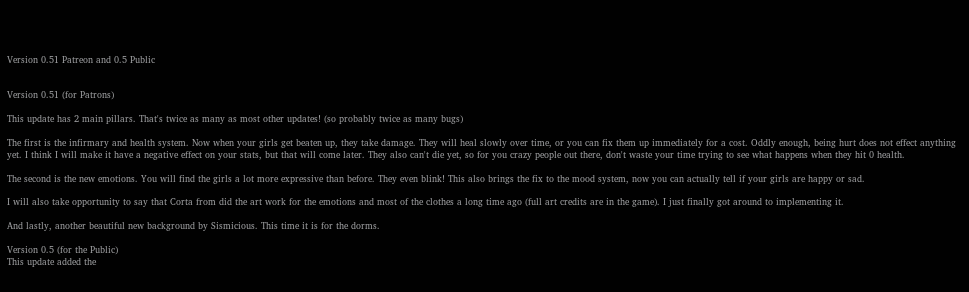Version 0.51 Patreon and 0.5 Public


Version 0.51 (for Patrons)

This update has 2 main pillars. That's twice as many as most other updates! (so probably twice as many bugs)

The first is the infirmary and health system. Now when your girls get beaten up, they take damage. They will heal slowly over time, or you can fix them up immediately for a cost. Oddly enough, being hurt does not effect anything yet. I think I will make it have a negative effect on your stats, but that will come later. They also can't die yet, so for you crazy people out there, don't waste your time trying to see what happens when they hit 0 health.

The second is the new emotions. You will find the girls a lot more expressive than before. They even blink! This also brings the fix to the mood system, now you can actually tell if your girls are happy or sad.

I will also take opportunity to say that Corta from did the art work for the emotions and most of the clothes a long time ago (full art credits are in the game). I just finally got around to implementing it.

And lastly, another beautiful new background by Sismicious. This time it is for the dorms.

Version 0.5 (for the Public)
This update added the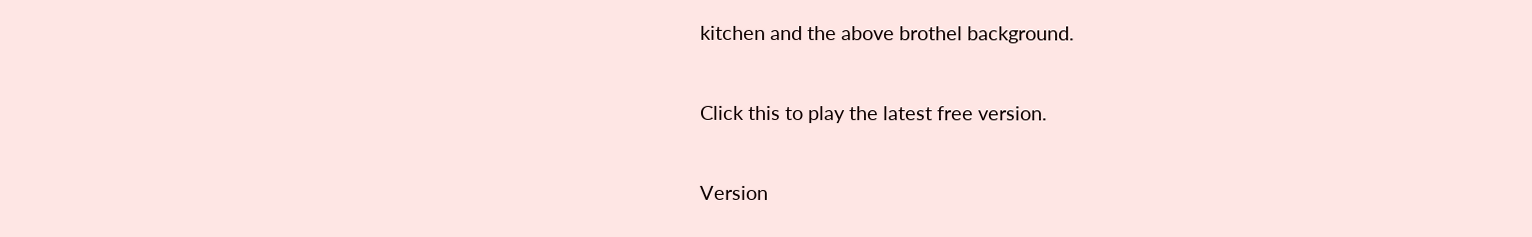kitchen and the above brothel background.

Click this to play the latest free version.

Version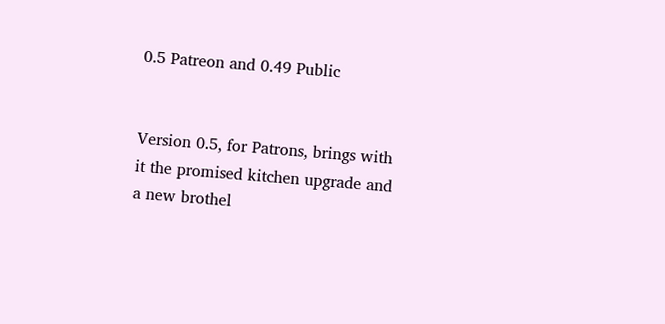0.5 Patreon and 0.49 Public


Version 0.5, for Patrons, brings with it the promised kitchen upgrade and a new brothel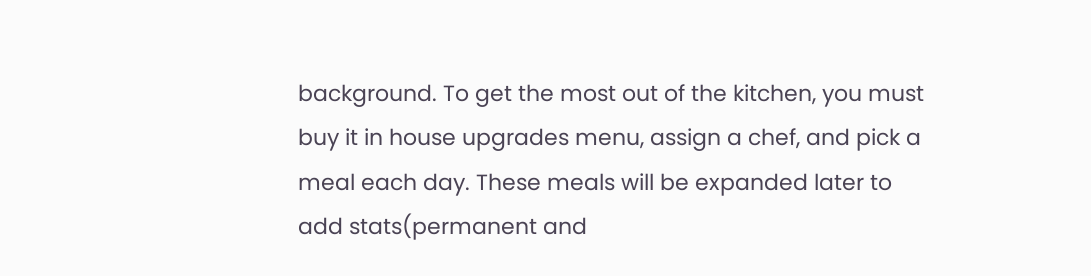background. To get the most out of the kitchen, you must buy it in house upgrades menu, assign a chef, and pick a meal each day. These meals will be expanded later to add stats(permanent and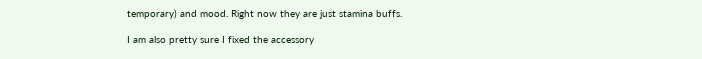temporary) and mood. Right now they are just stamina buffs.

I am also pretty sure I fixed the accessory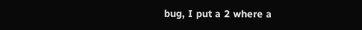bug, I put a 2 where a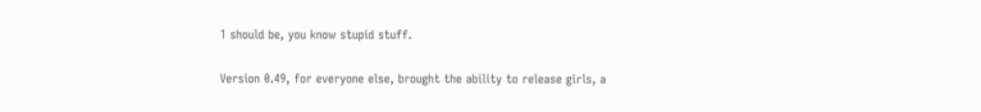1 should be, you know stupid stuff.

Version 0.49, for everyone else, brought the ability to release girls, a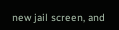new jail screen, and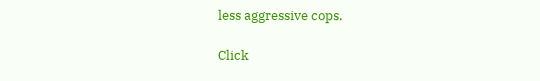less aggressive cops.

Click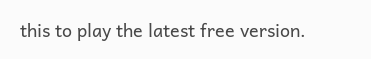this to play the latest free version.